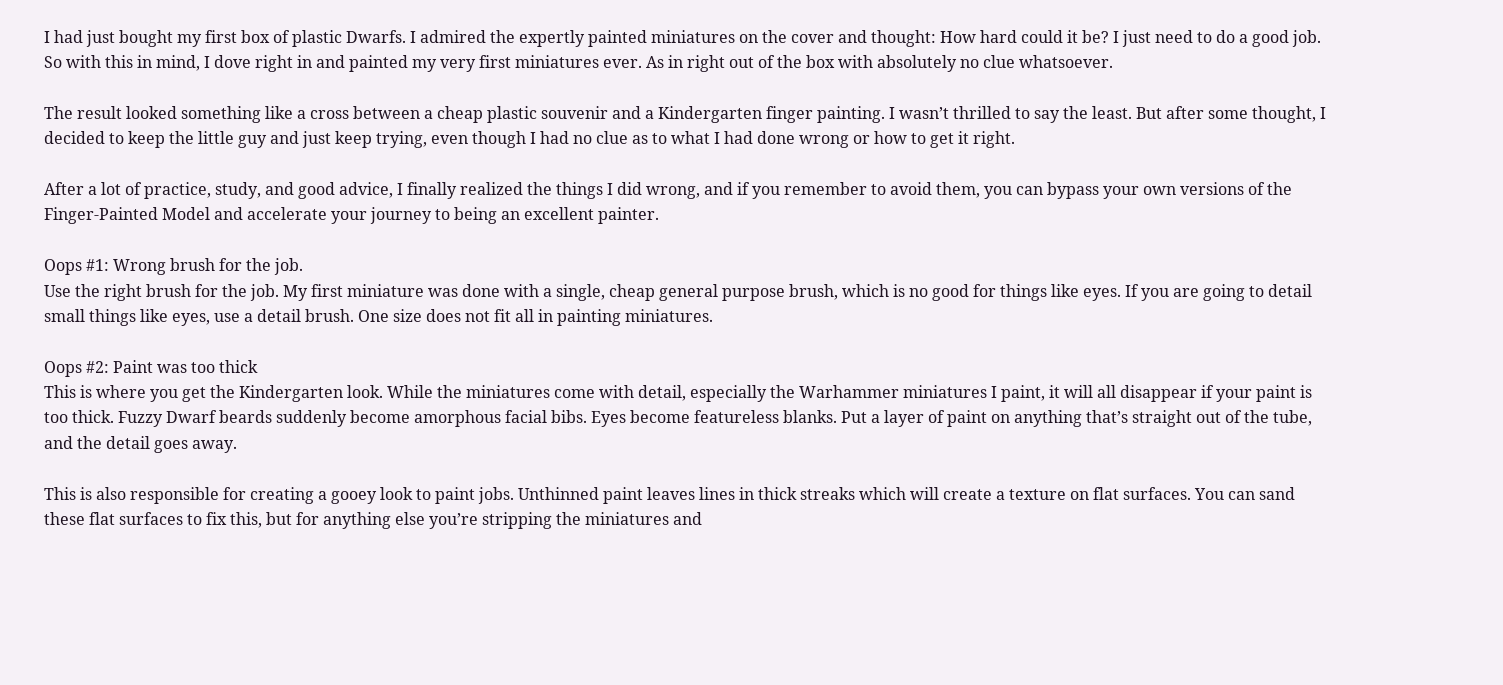I had just bought my first box of plastic Dwarfs. I admired the expertly painted miniatures on the cover and thought: How hard could it be? I just need to do a good job. So with this in mind, I dove right in and painted my very first miniatures ever. As in right out of the box with absolutely no clue whatsoever.

The result looked something like a cross between a cheap plastic souvenir and a Kindergarten finger painting. I wasn’t thrilled to say the least. But after some thought, I decided to keep the little guy and just keep trying, even though I had no clue as to what I had done wrong or how to get it right.

After a lot of practice, study, and good advice, I finally realized the things I did wrong, and if you remember to avoid them, you can bypass your own versions of the Finger-Painted Model and accelerate your journey to being an excellent painter.

Oops #1: Wrong brush for the job.
Use the right brush for the job. My first miniature was done with a single, cheap general purpose brush, which is no good for things like eyes. If you are going to detail small things like eyes, use a detail brush. One size does not fit all in painting miniatures.

Oops #2: Paint was too thick
This is where you get the Kindergarten look. While the miniatures come with detail, especially the Warhammer miniatures I paint, it will all disappear if your paint is too thick. Fuzzy Dwarf beards suddenly become amorphous facial bibs. Eyes become featureless blanks. Put a layer of paint on anything that’s straight out of the tube, and the detail goes away.

This is also responsible for creating a gooey look to paint jobs. Unthinned paint leaves lines in thick streaks which will create a texture on flat surfaces. You can sand these flat surfaces to fix this, but for anything else you’re stripping the miniatures and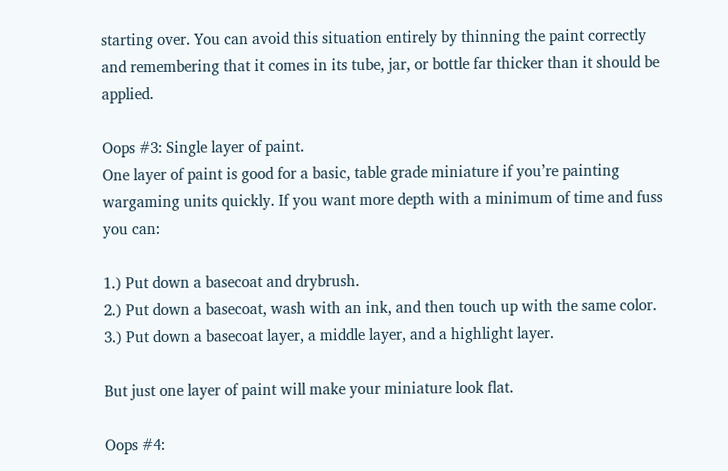starting over. You can avoid this situation entirely by thinning the paint correctly and remembering that it comes in its tube, jar, or bottle far thicker than it should be applied.

Oops #3: Single layer of paint.
One layer of paint is good for a basic, table grade miniature if you’re painting wargaming units quickly. If you want more depth with a minimum of time and fuss you can:

1.) Put down a basecoat and drybrush.
2.) Put down a basecoat, wash with an ink, and then touch up with the same color.
3.) Put down a basecoat layer, a middle layer, and a highlight layer.

But just one layer of paint will make your miniature look flat.

Oops #4: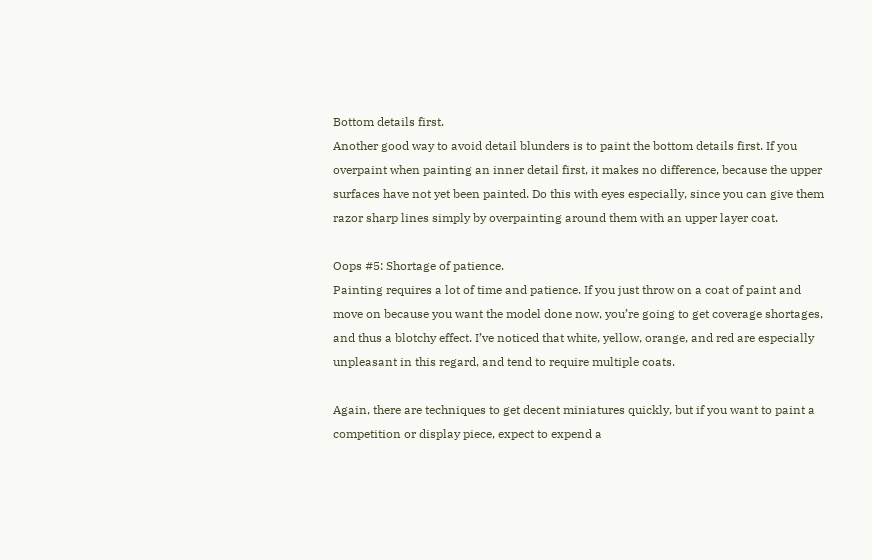Bottom details first.
Another good way to avoid detail blunders is to paint the bottom details first. If you overpaint when painting an inner detail first, it makes no difference, because the upper surfaces have not yet been painted. Do this with eyes especially, since you can give them razor sharp lines simply by overpainting around them with an upper layer coat.

Oops #5: Shortage of patience.
Painting requires a lot of time and patience. If you just throw on a coat of paint and move on because you want the model done now, you’re going to get coverage shortages, and thus a blotchy effect. I’ve noticed that white, yellow, orange, and red are especially unpleasant in this regard, and tend to require multiple coats.

Again, there are techniques to get decent miniatures quickly, but if you want to paint a competition or display piece, expect to expend a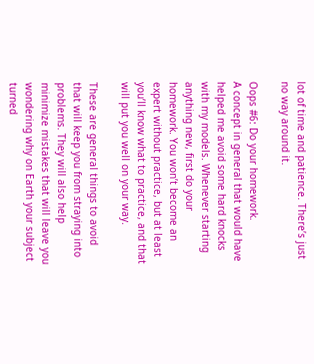lot of time and patience. There’s just no way around it.

Oops #6: Do your homework.
A concept in general that would have helped me avoid some hard knocks with my models. Whenever starting anything new, first do your homework. You won’t become an expert without practice, but at least you’ll know what to practice, and that will put you well on your way.

These are general things to avoid that will keep you from straying into problems. They will also help minimize mistakes that will leave you wondering why on Earth your subject turned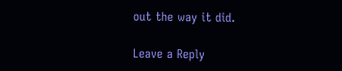out the way it did.

Leave a Reply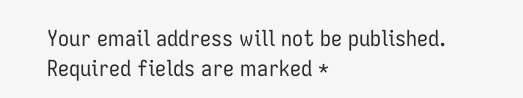Your email address will not be published. Required fields are marked *